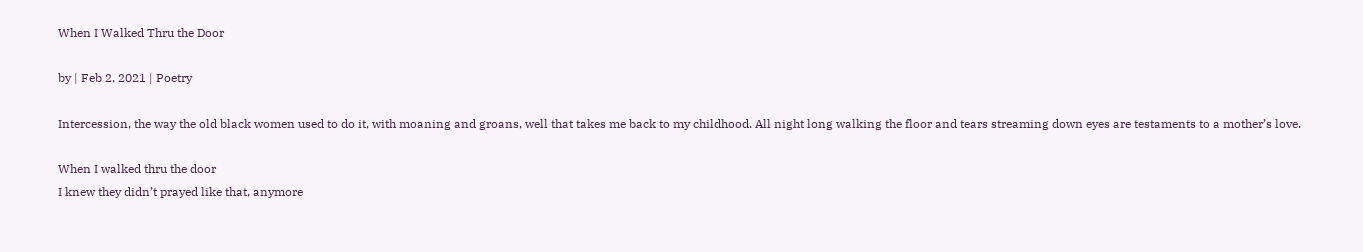When I Walked Thru the Door

by | Feb 2, 2021 | Poetry

Intercession, the way the old black women used to do it, with moaning and groans, well that takes me back to my childhood. All night long walking the floor and tears streaming down eyes are testaments to a mother’s love.

When I walked thru the door
I knew they didn’t prayed like that, anymore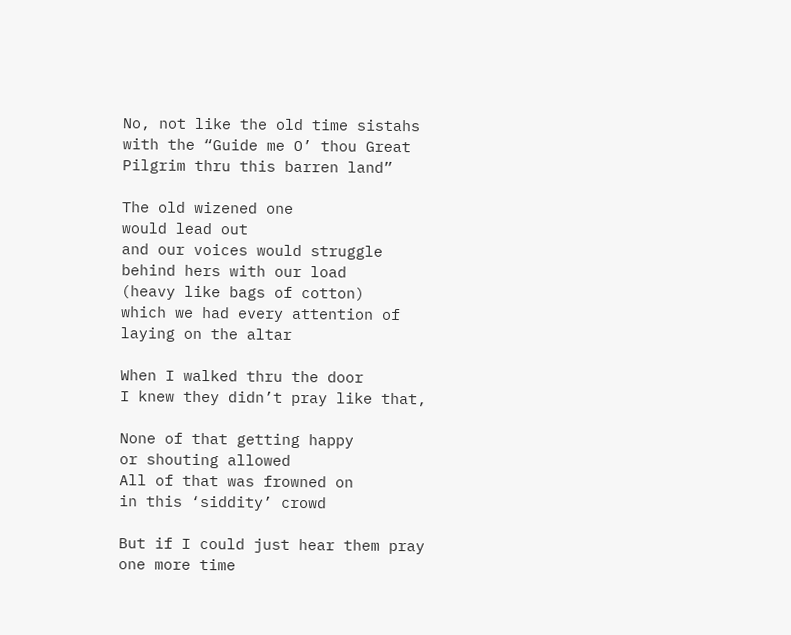No, not like the old time sistahs
with the “Guide me O’ thou Great
Pilgrim thru this barren land”

The old wizened one
would lead out
and our voices would struggle
behind hers with our load
(heavy like bags of cotton)
which we had every attention of
laying on the altar

When I walked thru the door
I knew they didn’t pray like that,

None of that getting happy
or shouting allowed
All of that was frowned on
in this ‘siddity’ crowd

But if I could just hear them pray
one more time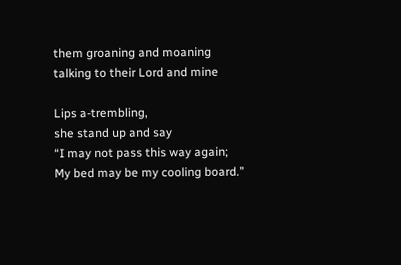them groaning and moaning
talking to their Lord and mine

Lips a-trembling,
she stand up and say
“I may not pass this way again;
My bed may be my cooling board.”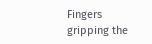Fingers gripping the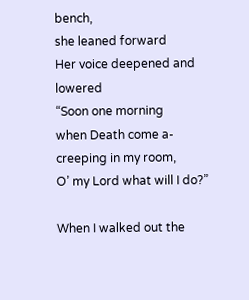bench,
she leaned forward
Her voice deepened and lowered
“Soon one morning
when Death come a-creeping in my room,
O’ my Lord what will I do?”

When I walked out the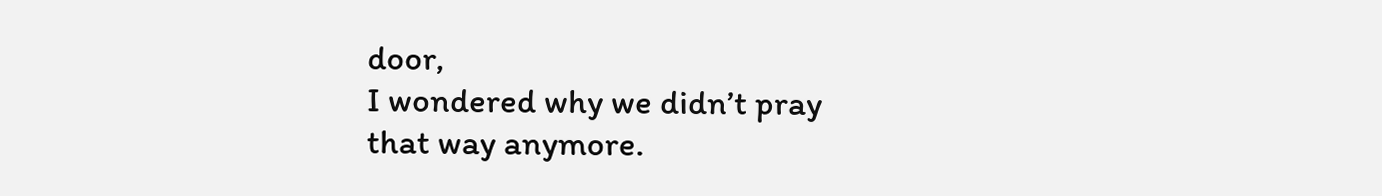door,
I wondered why we didn’t pray
that way anymore.